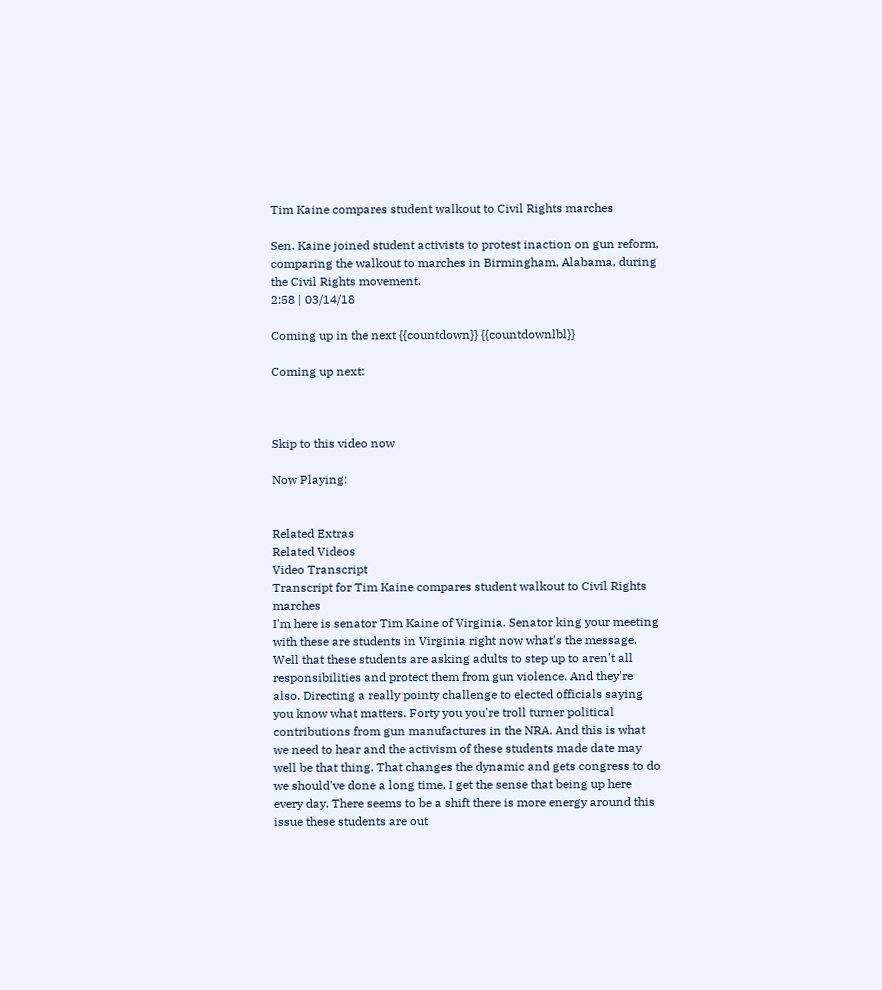Tim Kaine compares student walkout to Civil Rights marches

Sen. Kaine joined student activists to protest inaction on gun reform, comparing the walkout to marches in Birmingham, Alabama, during the Civil Rights movement.
2:58 | 03/14/18

Coming up in the next {{countdown}} {{countdownlbl}}

Coming up next:



Skip to this video now

Now Playing:


Related Extras
Related Videos
Video Transcript
Transcript for Tim Kaine compares student walkout to Civil Rights marches
I'm here is senator Tim Kaine of Virginia. Senator king your meeting with these are students in Virginia right now what's the message. Well that these students are asking adults to step up to aren't all responsibilities and protect them from gun violence. And they're also. Directing a really pointy challenge to elected officials saying you know what matters. Forty you you're troll turner political contributions from gun manufactures in the NRA. And this is what we need to hear and the activism of these students made date may well be that thing. That changes the dynamic and gets congress to do we should've done a long time. I get the sense that being up here every day. There seems to be a shift there is more energy around this issue these students are out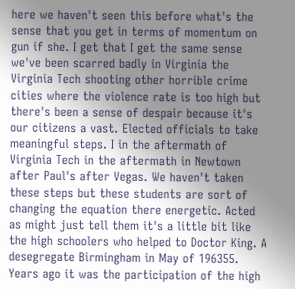here we haven't seen this before what's the sense that you get in terms of momentum on gun if she. I get that I get the same sense we've been scarred badly in Virginia the Virginia Tech shooting other horrible crime cities where the violence rate is too high but there's been a sense of despair because it's our citizens a vast. Elected officials to take meaningful steps. I in the aftermath of Virginia Tech in the aftermath in Newtown after Paul's after Vegas. We haven't taken these steps but these students are sort of changing the equation there energetic. Acted as might just tell them it's a little bit like the high schoolers who helped to Doctor King. A desegregate Birmingham in May of 196355. Years ago it was the participation of the high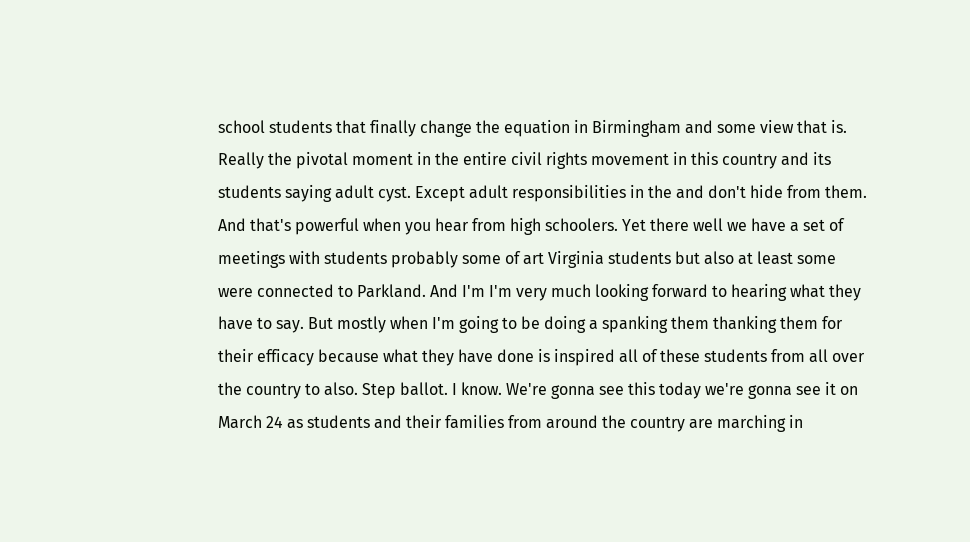school students that finally change the equation in Birmingham and some view that is. Really the pivotal moment in the entire civil rights movement in this country and its students saying adult cyst. Except adult responsibilities in the and don't hide from them. And that's powerful when you hear from high schoolers. Yet there well we have a set of meetings with students probably some of art Virginia students but also at least some were connected to Parkland. And I'm I'm very much looking forward to hearing what they have to say. But mostly when I'm going to be doing a spanking them thanking them for their efficacy because what they have done is inspired all of these students from all over the country to also. Step ballot. I know. We're gonna see this today we're gonna see it on March 24 as students and their families from around the country are marching in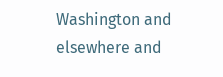Washington and elsewhere and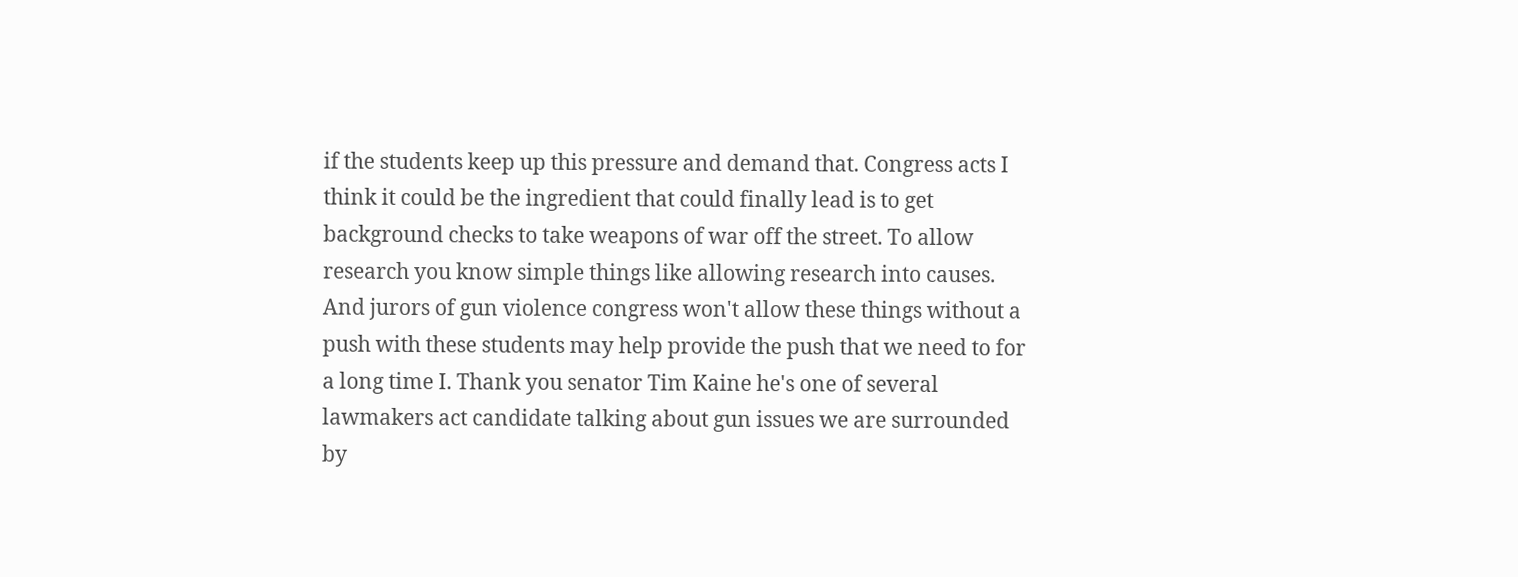if the students keep up this pressure and demand that. Congress acts I think it could be the ingredient that could finally lead is to get background checks to take weapons of war off the street. To allow research you know simple things like allowing research into causes. And jurors of gun violence congress won't allow these things without a push with these students may help provide the push that we need to for a long time I. Thank you senator Tim Kaine he's one of several lawmakers act candidate talking about gun issues we are surrounded by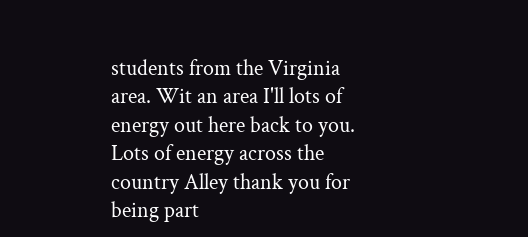students from the Virginia area. Wit an area I'll lots of energy out here back to you. Lots of energy across the country Alley thank you for being part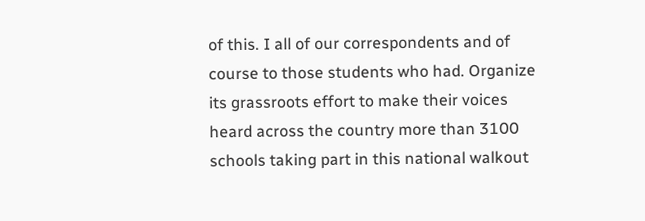of this. I all of our correspondents and of course to those students who had. Organize its grassroots effort to make their voices heard across the country more than 3100 schools taking part in this national walkout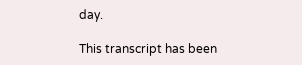day.

This transcript has been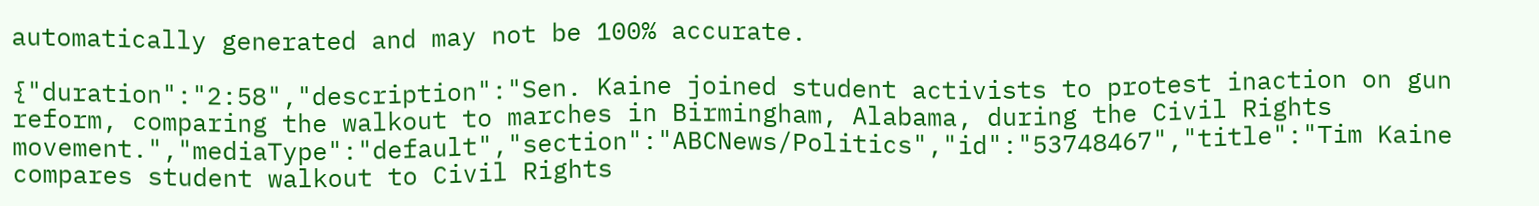automatically generated and may not be 100% accurate.

{"duration":"2:58","description":"Sen. Kaine joined student activists to protest inaction on gun reform, comparing the walkout to marches in Birmingham, Alabama, during the Civil Rights movement.","mediaType":"default","section":"ABCNews/Politics","id":"53748467","title":"Tim Kaine compares student walkout to Civil Rights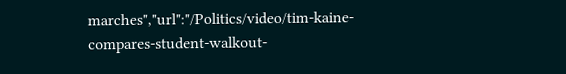marches","url":"/Politics/video/tim-kaine-compares-student-walkout-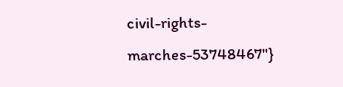civil-rights-marches-53748467"}